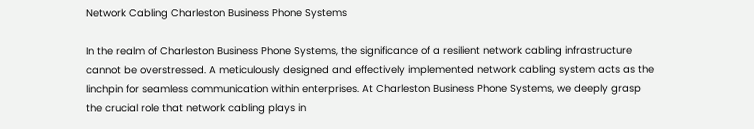Network Cabling Charleston Business Phone Systems

In the realm of Charleston Business Phone Systems, the significance of a resilient network cabling infrastructure cannot be overstressed. A meticulously designed and effectively implemented network cabling system acts as the linchpin for seamless communication within enterprises. At Charleston Business Phone Systems, we deeply grasp the crucial role that network cabling plays in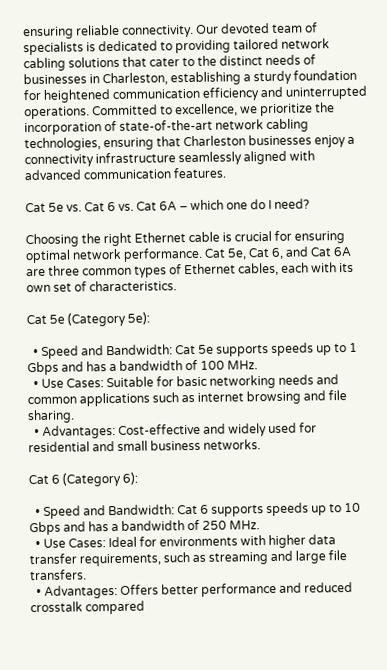ensuring reliable connectivity. Our devoted team of specialists is dedicated to providing tailored network cabling solutions that cater to the distinct needs of businesses in Charleston, establishing a sturdy foundation for heightened communication efficiency and uninterrupted operations. Committed to excellence, we prioritize the incorporation of state-of-the-art network cabling technologies, ensuring that Charleston businesses enjoy a connectivity infrastructure seamlessly aligned with advanced communication features.

Cat 5e vs. Cat 6 vs. Cat 6A – which one do I need?

Choosing the right Ethernet cable is crucial for ensuring optimal network performance. Cat 5e, Cat 6, and Cat 6A are three common types of Ethernet cables, each with its own set of characteristics.

Cat 5e (Category 5e):

  • Speed and Bandwidth: Cat 5e supports speeds up to 1 Gbps and has a bandwidth of 100 MHz.
  • Use Cases: Suitable for basic networking needs and common applications such as internet browsing and file sharing.
  • Advantages: Cost-effective and widely used for residential and small business networks.

Cat 6 (Category 6):

  • Speed and Bandwidth: Cat 6 supports speeds up to 10 Gbps and has a bandwidth of 250 MHz.
  • Use Cases: Ideal for environments with higher data transfer requirements, such as streaming and large file transfers.
  • Advantages: Offers better performance and reduced crosstalk compared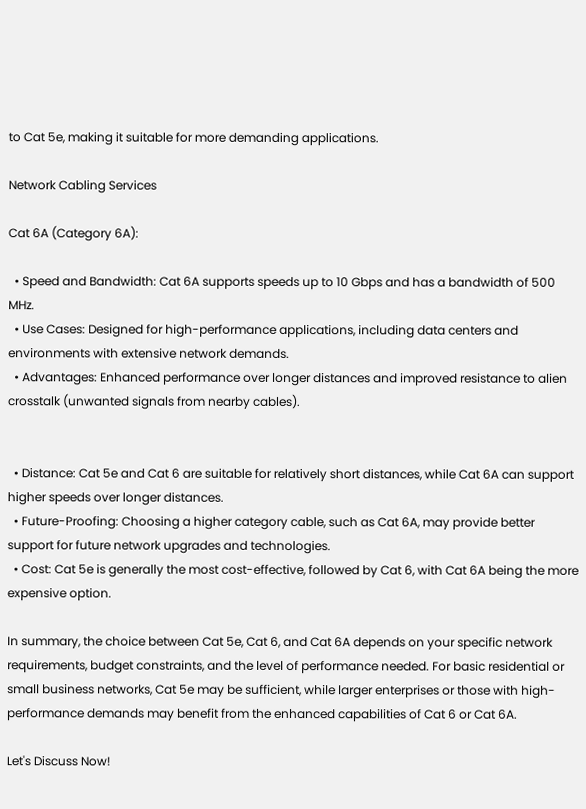to Cat 5e, making it suitable for more demanding applications.

Network Cabling Services

Cat 6A (Category 6A):

  • Speed and Bandwidth: Cat 6A supports speeds up to 10 Gbps and has a bandwidth of 500 MHz.
  • Use Cases: Designed for high-performance applications, including data centers and environments with extensive network demands.
  • Advantages: Enhanced performance over longer distances and improved resistance to alien crosstalk (unwanted signals from nearby cables).


  • Distance: Cat 5e and Cat 6 are suitable for relatively short distances, while Cat 6A can support higher speeds over longer distances.
  • Future-Proofing: Choosing a higher category cable, such as Cat 6A, may provide better support for future network upgrades and technologies.
  • Cost: Cat 5e is generally the most cost-effective, followed by Cat 6, with Cat 6A being the more expensive option.

In summary, the choice between Cat 5e, Cat 6, and Cat 6A depends on your specific network requirements, budget constraints, and the level of performance needed. For basic residential or small business networks, Cat 5e may be sufficient, while larger enterprises or those with high-performance demands may benefit from the enhanced capabilities of Cat 6 or Cat 6A.

Let's Discuss Now!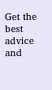Get the best advice and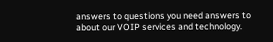answers to questions you need answers to about our VOIP services and technology.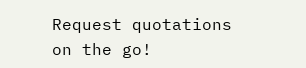Request quotations on the go!